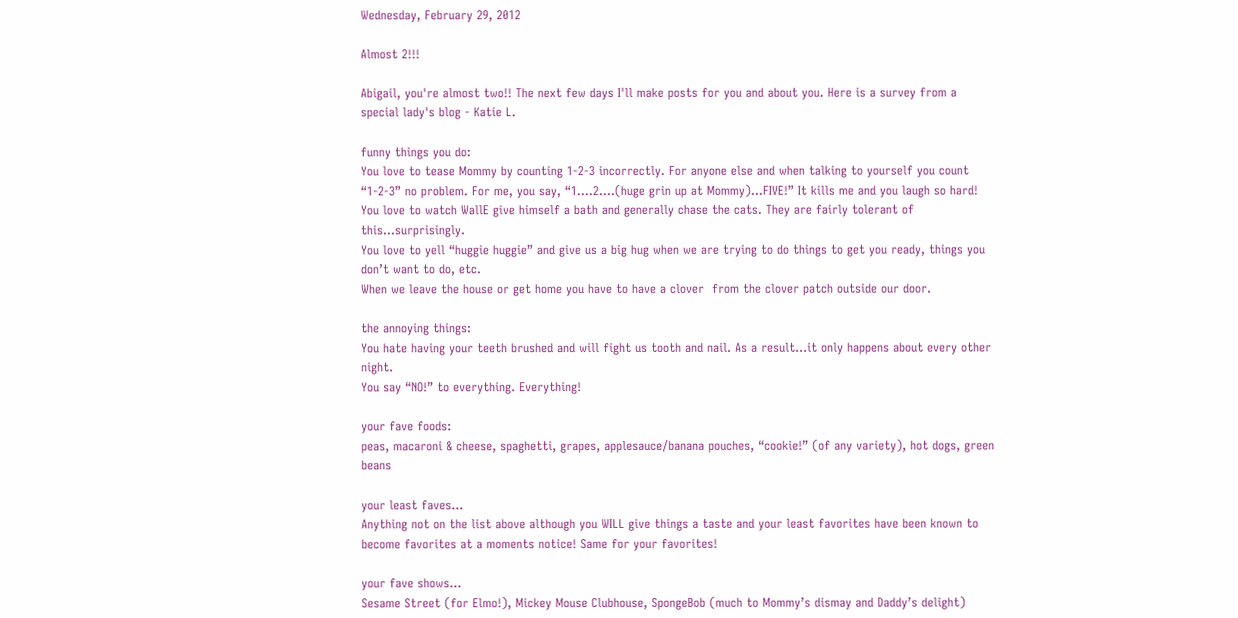Wednesday, February 29, 2012

Almost 2!!!

Abigail, you're almost two!! The next few days I'll make posts for you and about you. Here is a survey from a special lady's blog - Katie L.

funny things you do:
You love to tease Mommy by counting 1-2-3 incorrectly. For anyone else and when talking to yourself you count “1-2-3” no problem. For me, you say, “1….2….(huge grin up at Mommy)…FIVE!” It kills me and you laugh so hard!
You love to watch WallE give himself a bath and generally chase the cats. They are fairly tolerant of this…surprisingly.
You love to yell “huggie huggie” and give us a big hug when we are trying to do things to get you ready, things you don’t want to do, etc.
When we leave the house or get home you have to have a clover  from the clover patch outside our door.

the annoying things:
You hate having your teeth brushed and will fight us tooth and nail. As a result…it only happens about every other night.
You say “NO!” to everything. Everything!

your fave foods:
peas, macaroni & cheese, spaghetti, grapes, applesauce/banana pouches, “cookie!” (of any variety), hot dogs, green beans

your least faves...
Anything not on the list above although you WILL give things a taste and your least favorites have been known to become favorites at a moments notice! Same for your favorites!

your fave shows...
Sesame Street (for Elmo!), Mickey Mouse Clubhouse, SpongeBob (much to Mommy’s dismay and Daddy’s delight)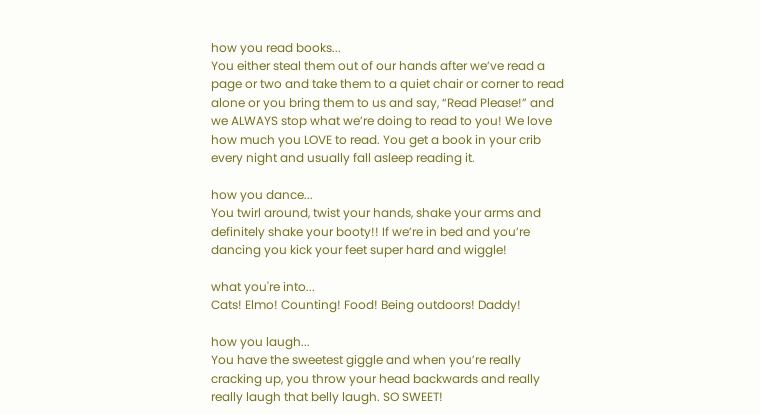how you read books...
You either steal them out of our hands after we’ve read a page or two and take them to a quiet chair or corner to read alone or you bring them to us and say, “Read Please!” and we ALWAYS stop what we’re doing to read to you! We love how much you LOVE to read. You get a book in your crib every night and usually fall asleep reading it.

how you dance...
You twirl around, twist your hands, shake your arms and definitely shake your booty!! If we’re in bed and you’re dancing you kick your feet super hard and wiggle!

what you're into...
Cats! Elmo! Counting! Food! Being outdoors! Daddy!

how you laugh...
You have the sweetest giggle and when you’re really cracking up, you throw your head backwards and really really laugh that belly laugh. SO SWEET!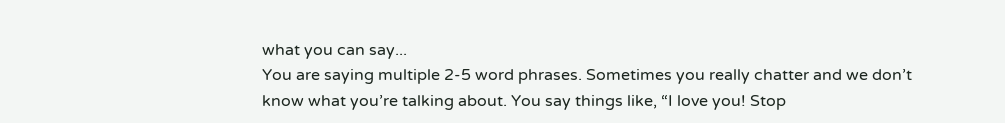what you can say...
You are saying multiple 2-5 word phrases. Sometimes you really chatter and we don’t know what you’re talking about. You say things like, “I love you! Stop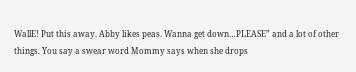WallE! Put this away. Abby likes peas. Wanna get down…PLEASE” and a lot of other things. You say a swear word Mommy says when she drops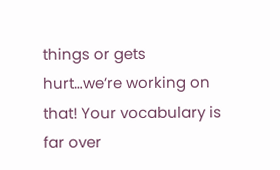things or gets hurt…we’re working on that! Your vocabulary is far over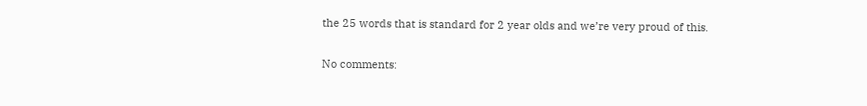the 25 words that is standard for 2 year olds and we’re very proud of this.

No comments: